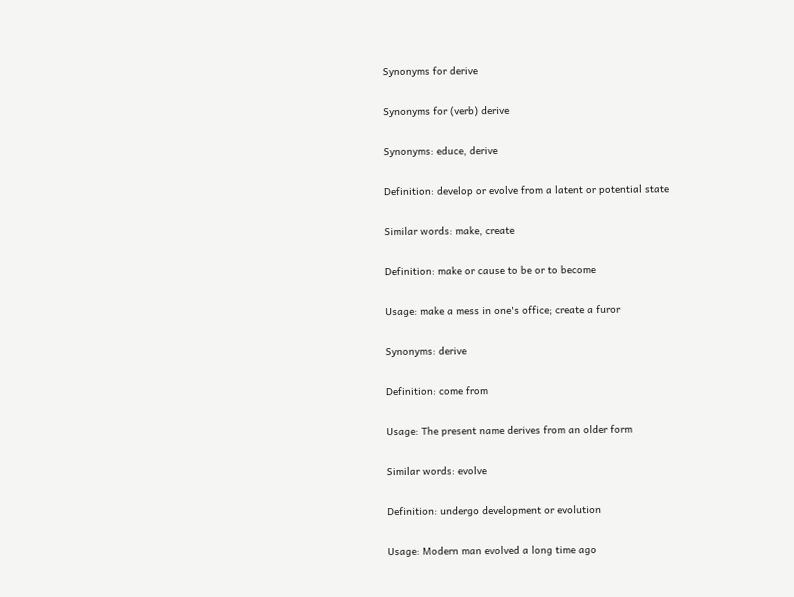Synonyms for derive

Synonyms for (verb) derive

Synonyms: educe, derive

Definition: develop or evolve from a latent or potential state

Similar words: make, create

Definition: make or cause to be or to become

Usage: make a mess in one's office; create a furor

Synonyms: derive

Definition: come from

Usage: The present name derives from an older form

Similar words: evolve

Definition: undergo development or evolution

Usage: Modern man evolved a long time ago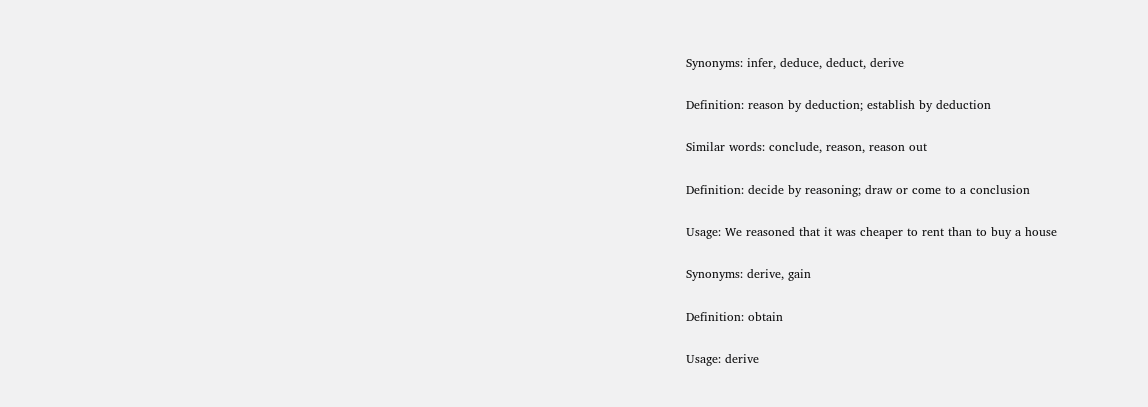Synonyms: infer, deduce, deduct, derive

Definition: reason by deduction; establish by deduction

Similar words: conclude, reason, reason out

Definition: decide by reasoning; draw or come to a conclusion

Usage: We reasoned that it was cheaper to rent than to buy a house

Synonyms: derive, gain

Definition: obtain

Usage: derive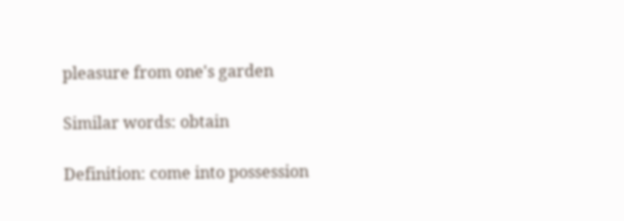pleasure from one's garden

Similar words: obtain

Definition: come into possession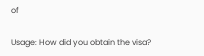of

Usage: How did you obtain the visa?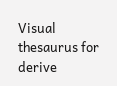Visual thesaurus for derive